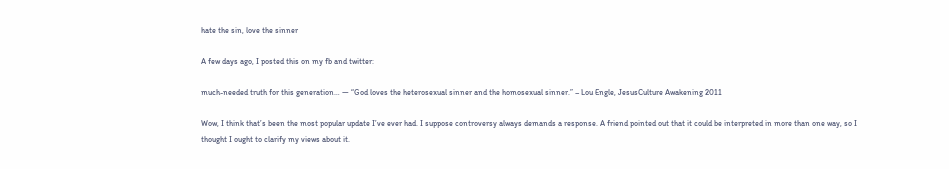hate the sin, love the sinner

A few days ago, I posted this on my fb and twitter:

much-needed truth for this generation… — “God loves the heterosexual sinner and the homosexual sinner.” – Lou Engle, JesusCulture Awakening 2011

Wow, I think that’s been the most popular update I’ve ever had. I suppose controversy always demands a response. A friend pointed out that it could be interpreted in more than one way, so I thought I ought to clarify my views about it.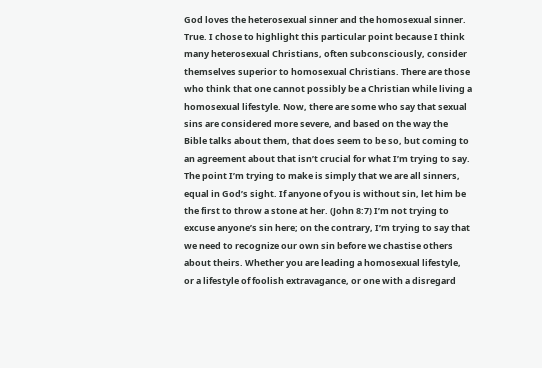God loves the heterosexual sinner and the homosexual sinner. True. I chose to highlight this particular point because I think many heterosexual Christians, often subconsciously, consider themselves superior to homosexual Christians. There are those who think that one cannot possibly be a Christian while living a homosexual lifestyle. Now, there are some who say that sexual sins are considered more severe, and based on the way the Bible talks about them, that does seem to be so, but coming to an agreement about that isn’t crucial for what I’m trying to say. The point I’m trying to make is simply that we are all sinners, equal in God’s sight. If anyone of you is without sin, let him be the first to throw a stone at her. (John 8:7) I’m not trying to excuse anyone’s sin here; on the contrary, I’m trying to say that we need to recognize our own sin before we chastise others about theirs. Whether you are leading a homosexual lifestyle, or a lifestyle of foolish extravagance, or one with a disregard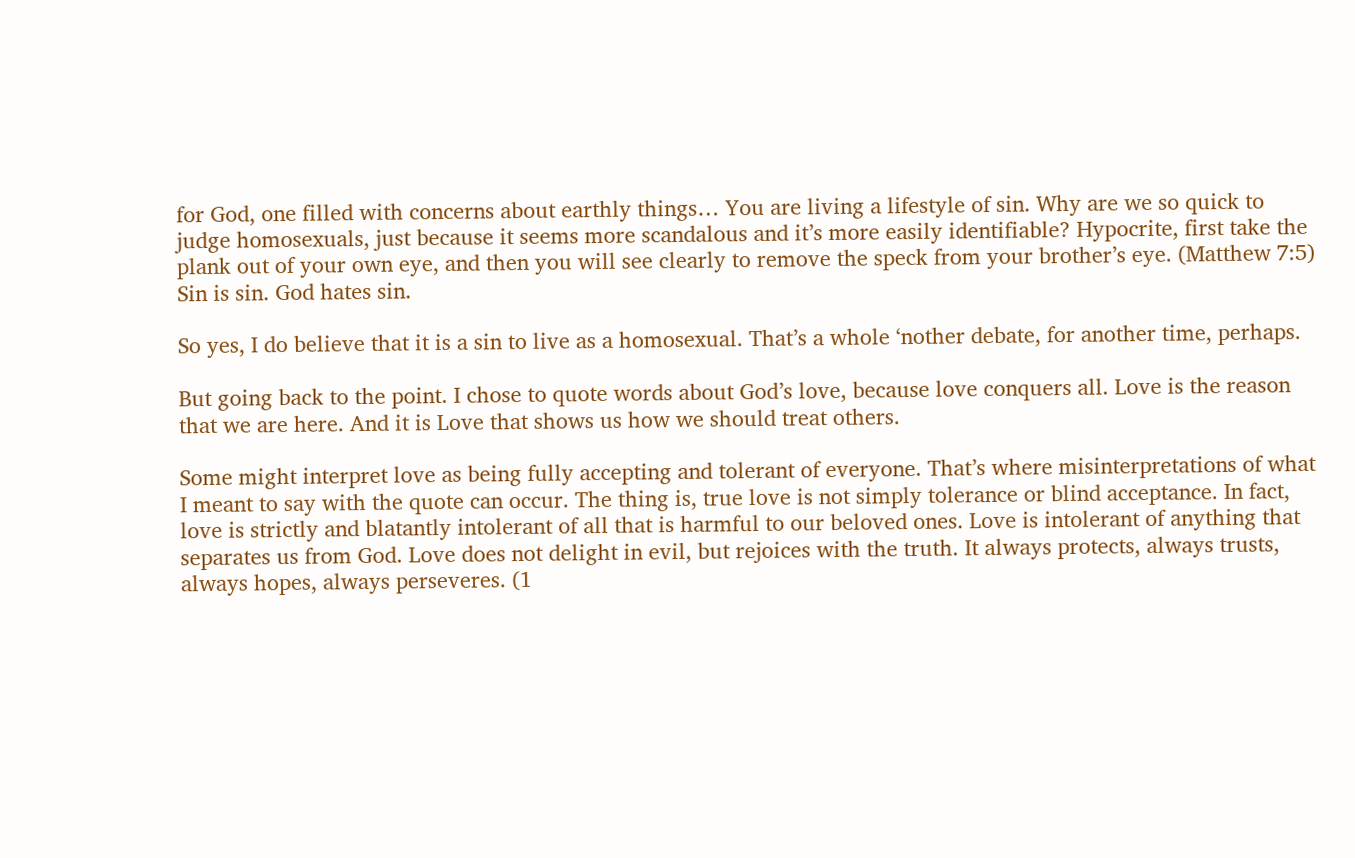for God, one filled with concerns about earthly things… You are living a lifestyle of sin. Why are we so quick to judge homosexuals, just because it seems more scandalous and it’s more easily identifiable? Hypocrite, first take the plank out of your own eye, and then you will see clearly to remove the speck from your brother’s eye. (Matthew 7:5) Sin is sin. God hates sin.

So yes, I do believe that it is a sin to live as a homosexual. That’s a whole ‘nother debate, for another time, perhaps.

But going back to the point. I chose to quote words about God’s love, because love conquers all. Love is the reason that we are here. And it is Love that shows us how we should treat others.

Some might interpret love as being fully accepting and tolerant of everyone. That’s where misinterpretations of what I meant to say with the quote can occur. The thing is, true love is not simply tolerance or blind acceptance. In fact, love is strictly and blatantly intolerant of all that is harmful to our beloved ones. Love is intolerant of anything that separates us from God. Love does not delight in evil, but rejoices with the truth. It always protects, always trusts, always hopes, always perseveres. (1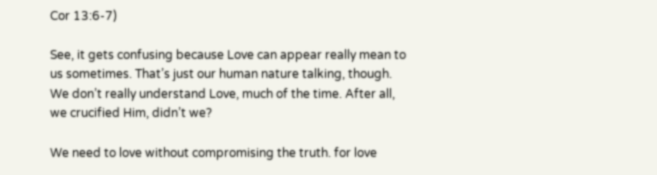Cor 13:6-7)

See, it gets confusing because Love can appear really mean to us sometimes. That’s just our human nature talking, though. We don’t really understand Love, much of the time. After all, we crucified Him, didn’t we?

We need to love without compromising the truth. for love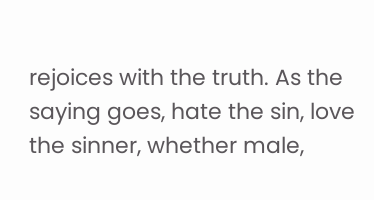rejoices with the truth. As the saying goes, hate the sin, love the sinner, whether male,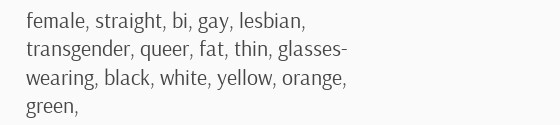female, straight, bi, gay, lesbian, transgender, queer, fat, thin, glasses-wearing, black, white, yellow, orange, green,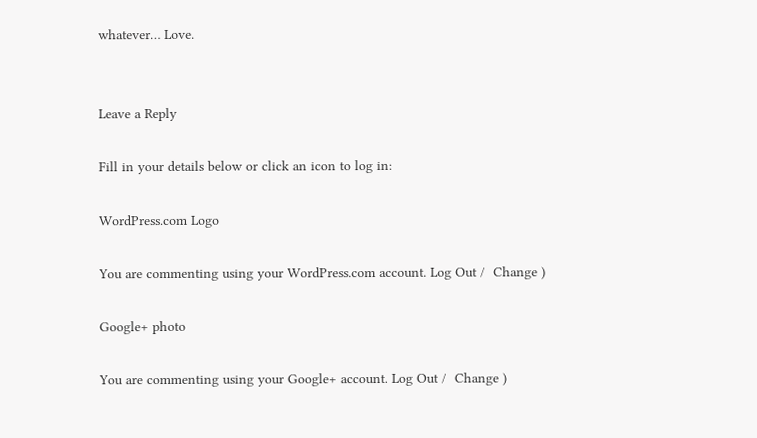whatever… Love.


Leave a Reply

Fill in your details below or click an icon to log in:

WordPress.com Logo

You are commenting using your WordPress.com account. Log Out /  Change )

Google+ photo

You are commenting using your Google+ account. Log Out /  Change )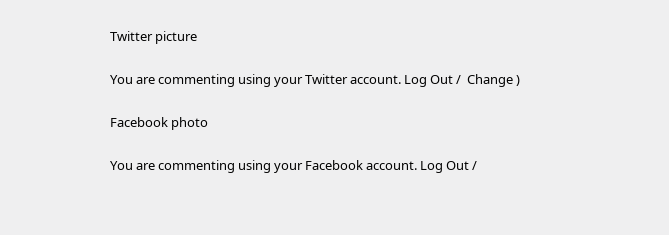Twitter picture

You are commenting using your Twitter account. Log Out /  Change )

Facebook photo

You are commenting using your Facebook account. Log Out /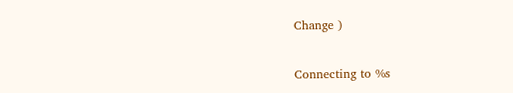Change )


Connecting to %s